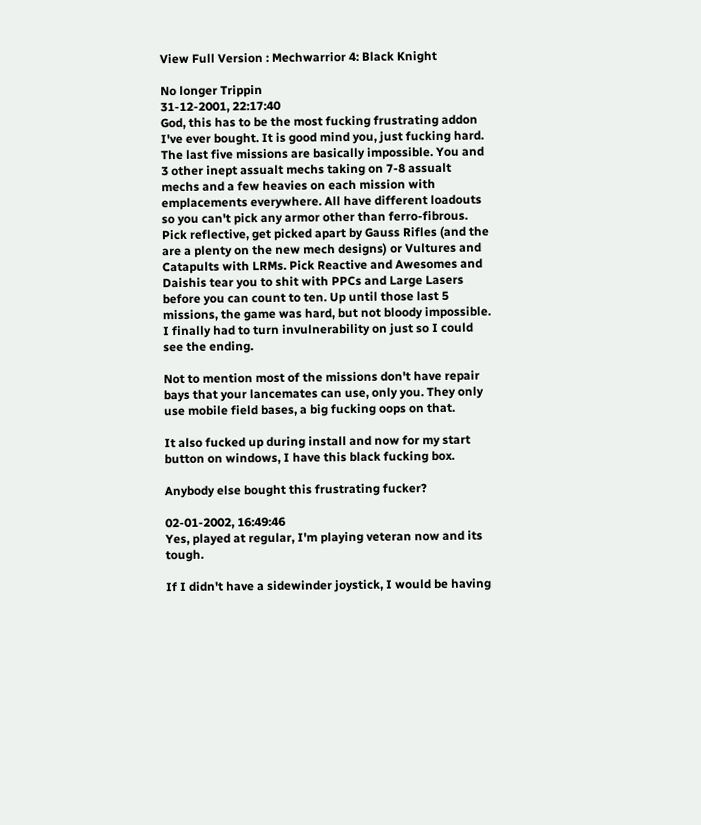View Full Version : Mechwarrior 4: Black Knight

No longer Trippin
31-12-2001, 22:17:40
God, this has to be the most fucking frustrating addon I've ever bought. It is good mind you, just fucking hard. The last five missions are basically impossible. You and 3 other inept assualt mechs taking on 7-8 assualt mechs and a few heavies on each mission with emplacements everywhere. All have different loadouts so you can't pick any armor other than ferro-fibrous. Pick reflective, get picked apart by Gauss Rifles (and the are a plenty on the new mech designs) or Vultures and Catapults with LRMs. Pick Reactive and Awesomes and Daishis tear you to shit with PPCs and Large Lasers before you can count to ten. Up until those last 5 missions, the game was hard, but not bloody impossible. I finally had to turn invulnerability on just so I could see the ending.

Not to mention most of the missions don't have repair bays that your lancemates can use, only you. They only use mobile field bases, a big fucking oops on that.

It also fucked up during install and now for my start button on windows, I have this black fucking box.

Anybody else bought this frustrating fucker?

02-01-2002, 16:49:46
Yes, played at regular, I'm playing veteran now and its tough.

If I didn't have a sidewinder joystick, I would be having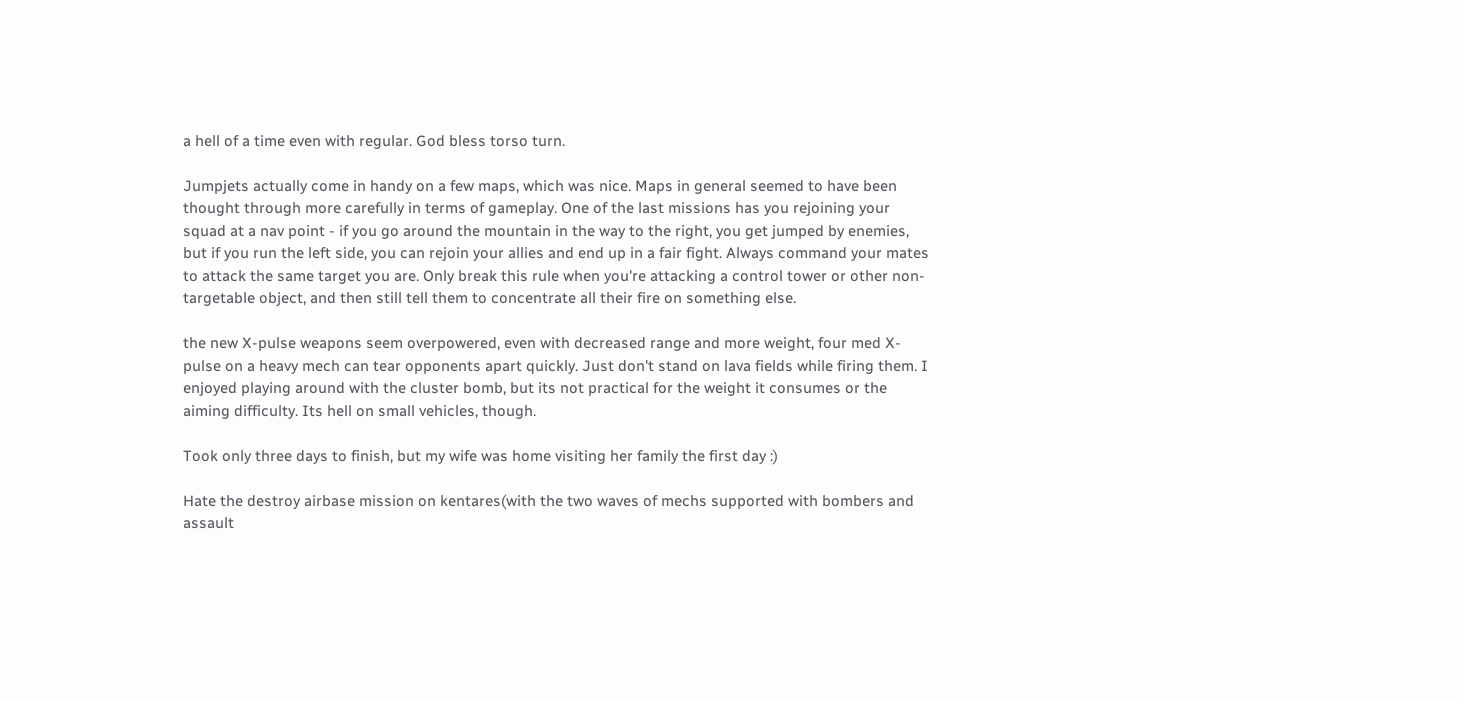a hell of a time even with regular. God bless torso turn.

Jumpjets actually come in handy on a few maps, which was nice. Maps in general seemed to have been thought through more carefully in terms of gameplay. One of the last missions has you rejoining your squad at a nav point - if you go around the mountain in the way to the right, you get jumped by enemies, but if you run the left side, you can rejoin your allies and end up in a fair fight. Always command your mates to attack the same target you are. Only break this rule when you're attacking a control tower or other non-targetable object, and then still tell them to concentrate all their fire on something else.

the new X-pulse weapons seem overpowered, even with decreased range and more weight, four med X-pulse on a heavy mech can tear opponents apart quickly. Just don't stand on lava fields while firing them. I enjoyed playing around with the cluster bomb, but its not practical for the weight it consumes or the aiming difficulty. Its hell on small vehicles, though.

Took only three days to finish, but my wife was home visiting her family the first day :)

Hate the destroy airbase mission on kentares(with the two waves of mechs supported with bombers and assault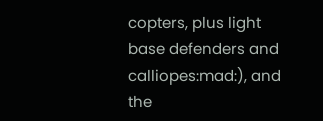copters, plus light base defenders and calliopes:mad:), and the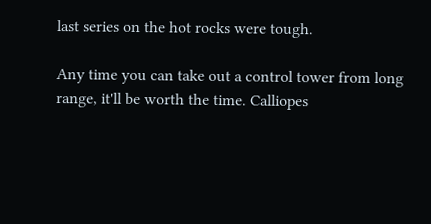last series on the hot rocks were tough.

Any time you can take out a control tower from long range, it'll be worth the time. Calliopes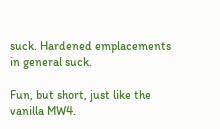suck. Hardened emplacements in general suck.

Fun, but short, just like the vanilla MW4.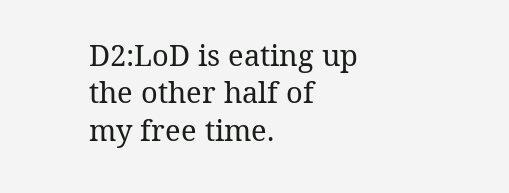D2:LoD is eating up the other half of my free time.